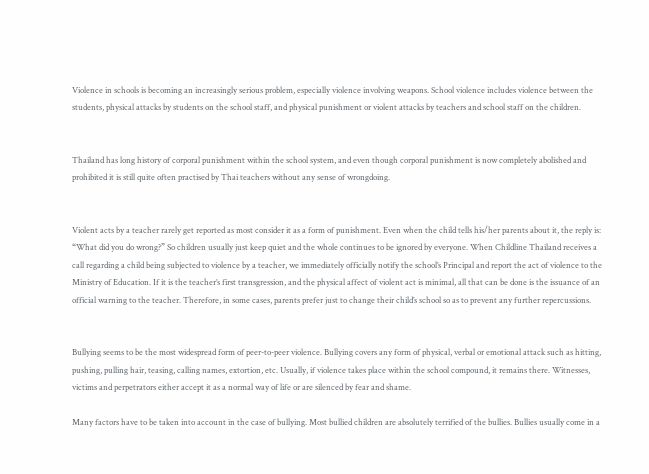Violence in schools is becoming an increasingly serious problem, especially violence involving weapons. School violence includes violence between the students, physical attacks by students on the school staff, and physical punishment or violent attacks by teachers and school staff on the children.


Thailand has long history of corporal punishment within the school system, and even though corporal punishment is now completely abolished and prohibited it is still quite often practised by Thai teachers without any sense of wrongdoing.


Violent acts by a teacher rarely get reported as most consider it as a form of punishment. Even when the child tells his/her parents about it, the reply is: “What did you do wrong?” So children usually just keep quiet and the whole continues to be ignored by everyone. When Childline Thailand receives a call regarding a child being subjected to violence by a teacher, we immediately officially notify the school’s Principal and report the act of violence to the Ministry of Education. If it is the teacher’s first transgression, and the physical affect of violent act is minimal, all that can be done is the issuance of an official warning to the teacher. Therefore, in some cases, parents prefer just to change their child’s school so as to prevent any further repercussions.


Bullying seems to be the most widespread form of peer-to-peer violence. Bullying covers any form of physical, verbal or emotional attack such as hitting, pushing, pulling hair, teasing, calling names, extortion, etc. Usually, if violence takes place within the school compound, it remains there. Witnesses, victims and perpetrators either accept it as a normal way of life or are silenced by fear and shame.

Many factors have to be taken into account in the case of bullying. Most bullied children are absolutely terrified of the bullies. Bullies usually come in a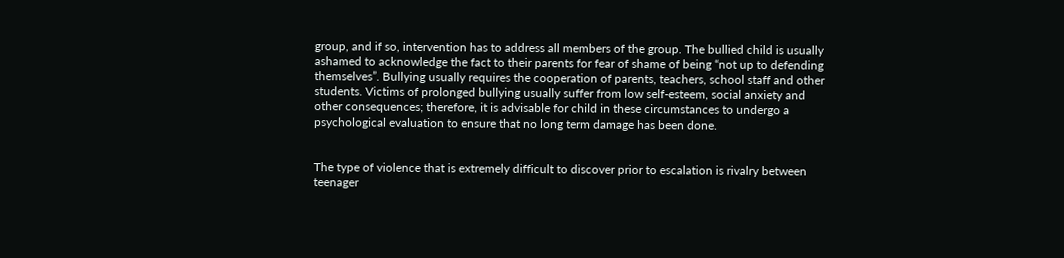group, and if so, intervention has to address all members of the group. The bullied child is usually ashamed to acknowledge the fact to their parents for fear of shame of being “not up to defending themselves”. Bullying usually requires the cooperation of parents, teachers, school staff and other students. Victims of prolonged bullying usually suffer from low self-esteem, social anxiety and other consequences; therefore, it is advisable for child in these circumstances to undergo a psychological evaluation to ensure that no long term damage has been done.


The type of violence that is extremely difficult to discover prior to escalation is rivalry between teenager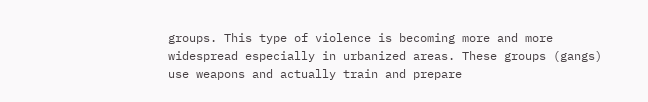groups. This type of violence is becoming more and more widespread especially in urbanized areas. These groups (gangs) use weapons and actually train and prepare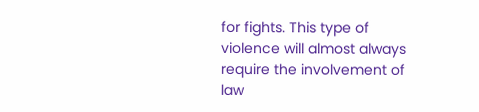for fights. This type of violence will almost always require the involvement of law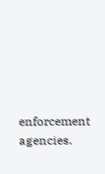enforcement agencies.